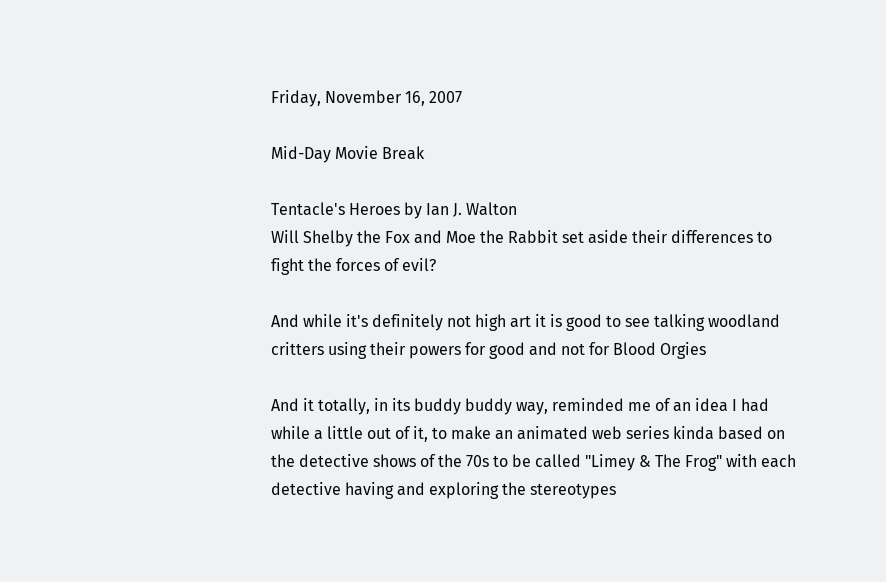Friday, November 16, 2007

Mid-Day Movie Break

Tentacle's Heroes by Ian J. Walton
Will Shelby the Fox and Moe the Rabbit set aside their differences to fight the forces of evil?

And while it's definitely not high art it is good to see talking woodland critters using their powers for good and not for Blood Orgies

And it totally, in its buddy buddy way, reminded me of an idea I had while a little out of it, to make an animated web series kinda based on the detective shows of the 70s to be called "Limey & The Frog" with each detective having and exploring the stereotypes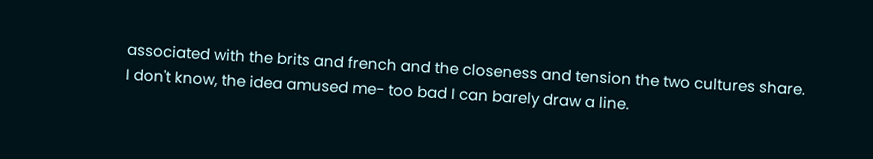associated with the brits and french and the closeness and tension the two cultures share.
I don't know, the idea amused me- too bad I can barely draw a line.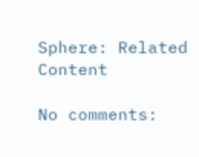Sphere: Related Content

No comments: